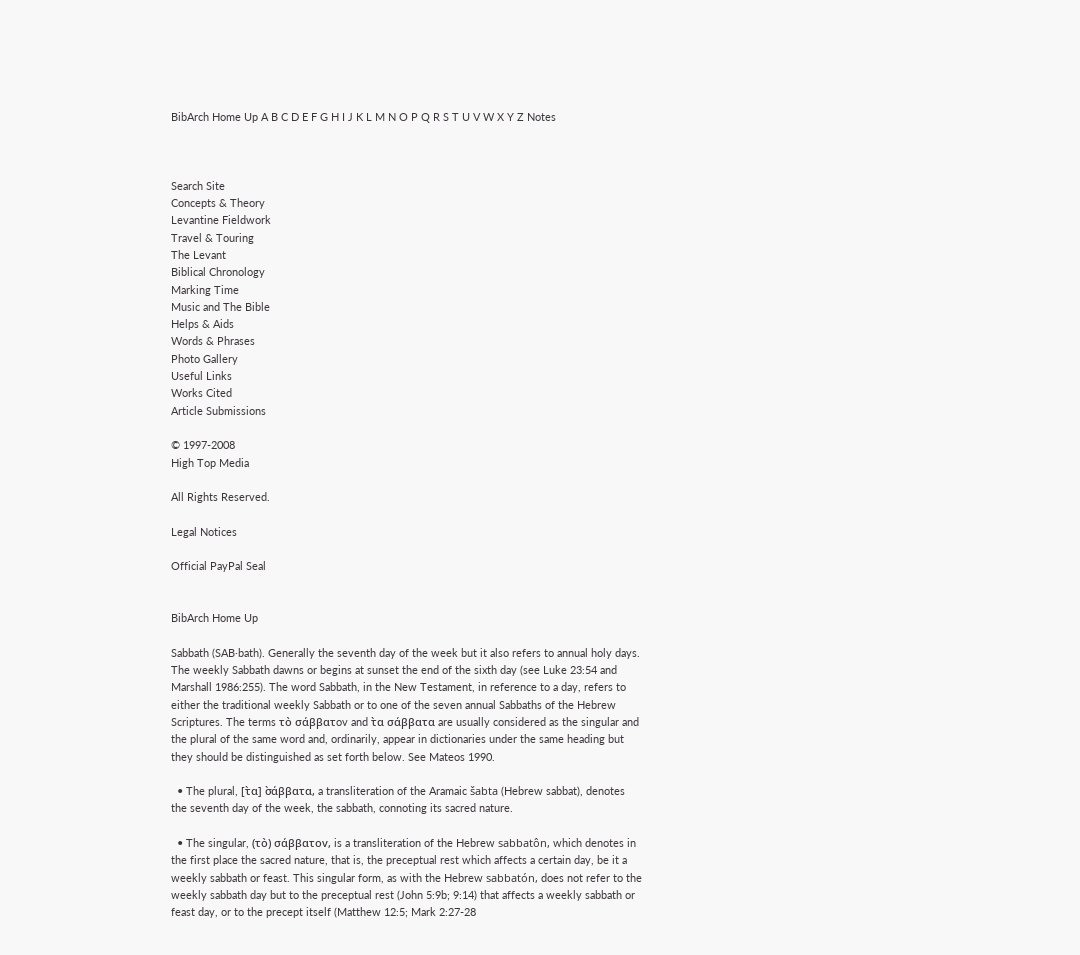BibArch Home Up A B C D E F G H I J K L M N O P Q R S T U V W X Y Z Notes



Search Site
Concepts & Theory
Levantine Fieldwork
Travel & Touring
The Levant
Biblical Chronology
Marking Time
Music and The Bible
Helps & Aids
Words & Phrases
Photo Gallery
Useful Links
Works Cited
Article Submissions

© 1997-2008
High Top Media

All Rights Reserved.

Legal Notices

Official PayPal Seal


BibArch Home Up

Sabbath (SAB·bath). Generally the seventh day of the week but it also refers to annual holy days. The weekly Sabbath dawns or begins at sunset the end of the sixth day (see Luke 23:54 and Marshall 1986:255). The word Sabbath, in the New Testament, in reference to a day, refers to either the traditional weekly Sabbath or to one of the seven annual Sabbaths of the Hebrew Scriptures. The terms τò σάββατov and τ̀α σάββατα are usually considered as the singular and the plural of the same word and, ordinarily, appear in dictionaries under the same heading but they should be distinguished as set forth below. See Mateos 1990.

  • The plural, [τ̀α] σ̀άββατα, a transliteration of the Aramaic šabta (Hebrew sabbat), denotes the seventh day of the week, the sabbath, connoting its sacred nature.

  • The singular, (τò) σάββατov, is a transliteration of the Hebrew sabbatôn, which denotes in the first place the sacred nature, that is, the preceptual rest which affects a certain day, be it a weekly sabbath or feast. This singular form, as with the Hebrew sabbatón, does not refer to the weekly sabbath day but to the preceptual rest (John 5:9b; 9:14) that affects a weekly sabbath or feast day, or to the precept itself (Matthew 12:5; Mark 2:27-28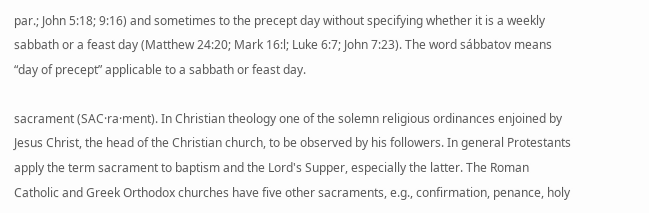par.; John 5:18; 9:16) and sometimes to the precept day without specifying whether it is a weekly sabbath or a feast day (Matthew 24:20; Mark 16:l; Luke 6:7; John 7:23). The word sábbatov means “day of precept” applicable to a sabbath or feast day.

sacrament (SAC·ra·ment). In Christian theology one of the solemn religious ordinances enjoined by Jesus Christ, the head of the Christian church, to be observed by his followers. In general Protestants apply the term sacrament to baptism and the Lord's Supper, especially the latter. The Roman Catholic and Greek Orthodox churches have five other sacraments, e.g., confirmation, penance, holy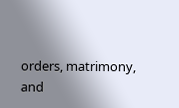orders, matrimony, and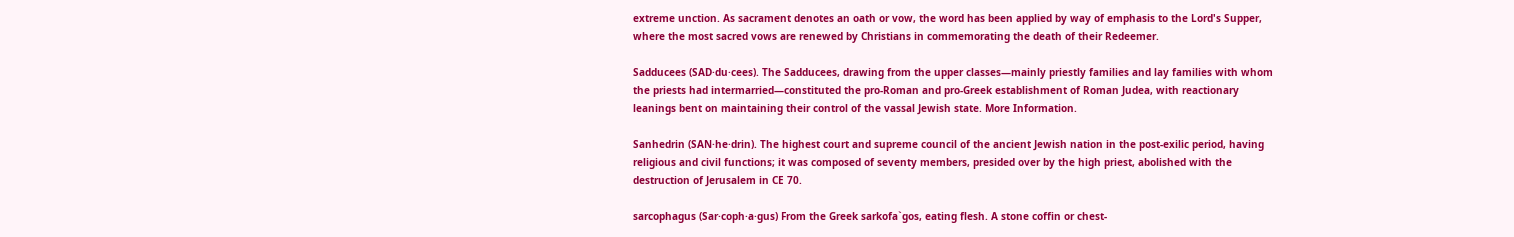extreme unction. As sacrament denotes an oath or vow, the word has been applied by way of emphasis to the Lord's Supper, where the most sacred vows are renewed by Christians in commemorating the death of their Redeemer.

Sadducees (SAD·du·cees). The Sadducees, drawing from the upper classes—mainly priestly families and lay families with whom the priests had intermarried—constituted the pro-Roman and pro-Greek establishment of Roman Judea, with reactionary leanings bent on maintaining their control of the vassal Jewish state. More Information.

Sanhedrin (SAN·he·drin). The highest court and supreme council of the ancient Jewish nation in the post-exilic period, having religious and civil functions; it was composed of seventy members, presided over by the high priest, abolished with the destruction of Jerusalem in CE 70.

sarcophagus (Sar·coph·a·gus) From the Greek sarkofa`gos, eating flesh. A stone coffin or chest-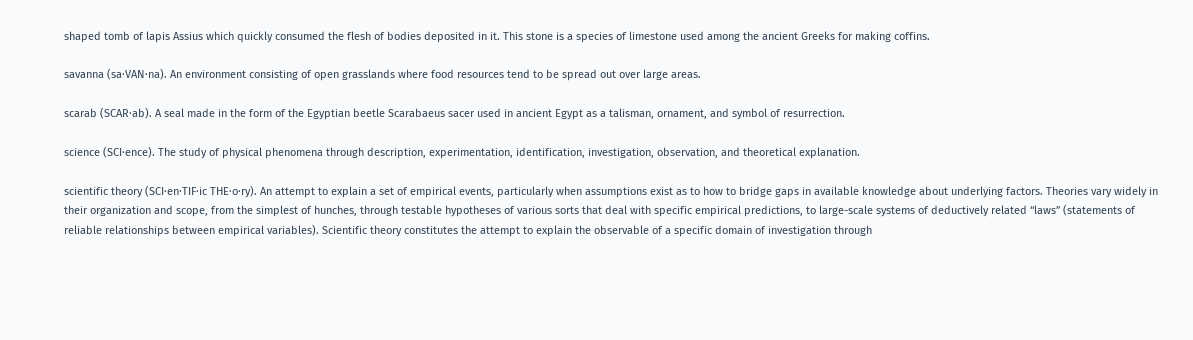shaped tomb of lapis Assius which quickly consumed the flesh of bodies deposited in it. This stone is a species of limestone used among the ancient Greeks for making coffins.

savanna (sa·VAN·na). An environment consisting of open grasslands where food resources tend to be spread out over large areas.

scarab (SCAR·ab). A seal made in the form of the Egyptian beetle Scarabaeus sacer used in ancient Egypt as a talisman, ornament, and symbol of resurrection.

science (SCI·ence). The study of physical phenomena through description, experimentation, identification, investigation, observation, and theoretical explanation.

scientific theory (SCI·en·TIF·ic THE·o·ry). An attempt to explain a set of empirical events, particularly when assumptions exist as to how to bridge gaps in available knowledge about underlying factors. Theories vary widely in their organization and scope, from the simplest of hunches, through testable hypotheses of various sorts that deal with specific empirical predictions, to large-scale systems of deductively related “laws” (statements of reliable relationships between empirical variables). Scientific theory constitutes the attempt to explain the observable of a specific domain of investigation through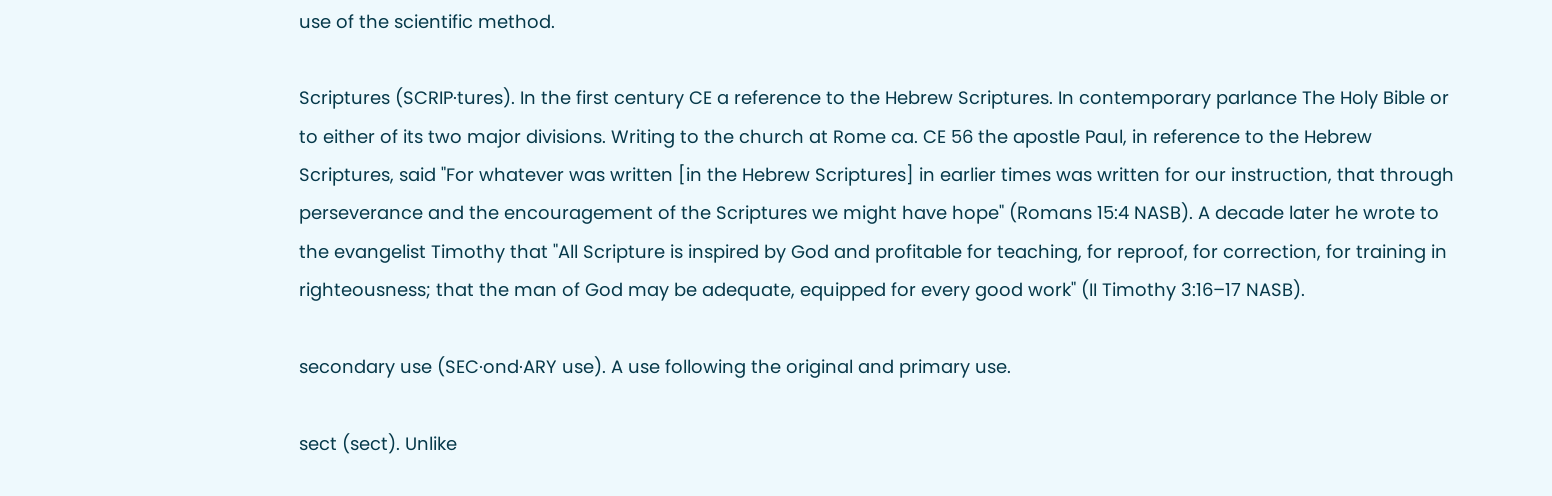use of the scientific method.

Scriptures (SCRIP·tures). In the first century CE a reference to the Hebrew Scriptures. In contemporary parlance The Holy Bible or to either of its two major divisions. Writing to the church at Rome ca. CE 56 the apostle Paul, in reference to the Hebrew Scriptures, said "For whatever was written [in the Hebrew Scriptures] in earlier times was written for our instruction, that through perseverance and the encouragement of the Scriptures we might have hope" (Romans 15:4 NASB). A decade later he wrote to the evangelist Timothy that "All Scripture is inspired by God and profitable for teaching, for reproof, for correction, for training in righteousness; that the man of God may be adequate, equipped for every good work" (II Timothy 3:16–17 NASB).

secondary use (SEC·ond·ARY use). A use following the original and primary use.

sect (sect). Unlike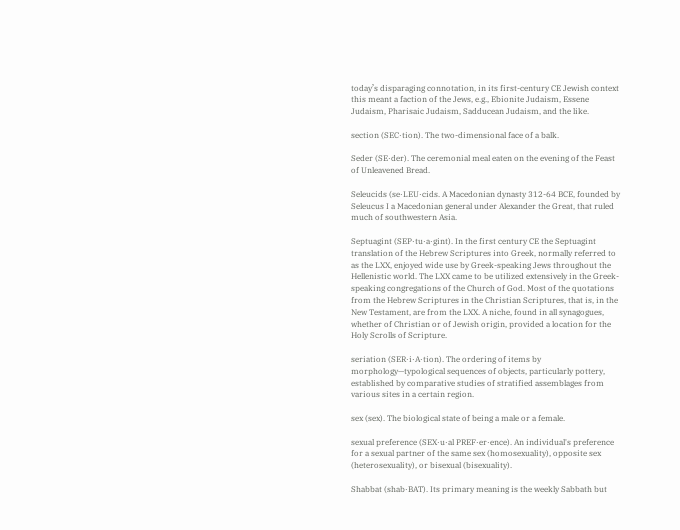today’s disparaging connotation, in its first-century CE Jewish context this meant a faction of the Jews, e.g., Ebionite Judaism, Essene Judaism, Pharisaic Judaism, Sadducean Judaism, and the like.

section (SEC·tion). The two-dimensional face of a balk.

Seder (SE·der). The ceremonial meal eaten on the evening of the Feast of Unleavened Bread.

Seleucids (se·LEU·cids. A Macedonian dynasty 312-64 BCE, founded by Seleucus I a Macedonian general under Alexander the Great, that ruled much of southwestern Asia.

Septuagint (SEP·tu·a·gint). In the first century CE the Septuagint translation of the Hebrew Scriptures into Greek, normally referred to as the LXX, enjoyed wide use by Greek-speaking Jews throughout the Hellenistic world. The LXX came to be utilized extensively in the Greek-speaking congregations of the Church of God. Most of the quotations from the Hebrew Scriptures in the Christian Scriptures, that is, in the New Testament, are from the LXX. A niche, found in all synagogues, whether of Christian or of Jewish origin, provided a location for the Holy Scrolls of Scripture.

seriation (SER·i·A·tion). The ordering of items by morphology—typological sequences of objects, particularly pottery, established by comparative studies of stratified assemblages from various sites in a certain region.

sex (sex). The biological state of being a male or a female.

sexual preference (SEX·u·al PREF·er·ence). An individual's preference for a sexual partner of the same sex (homosexuality), opposite sex (heterosexuality), or bisexual (bisexuality).

Shabbat (shab·BAT). Its primary meaning is the weekly Sabbath but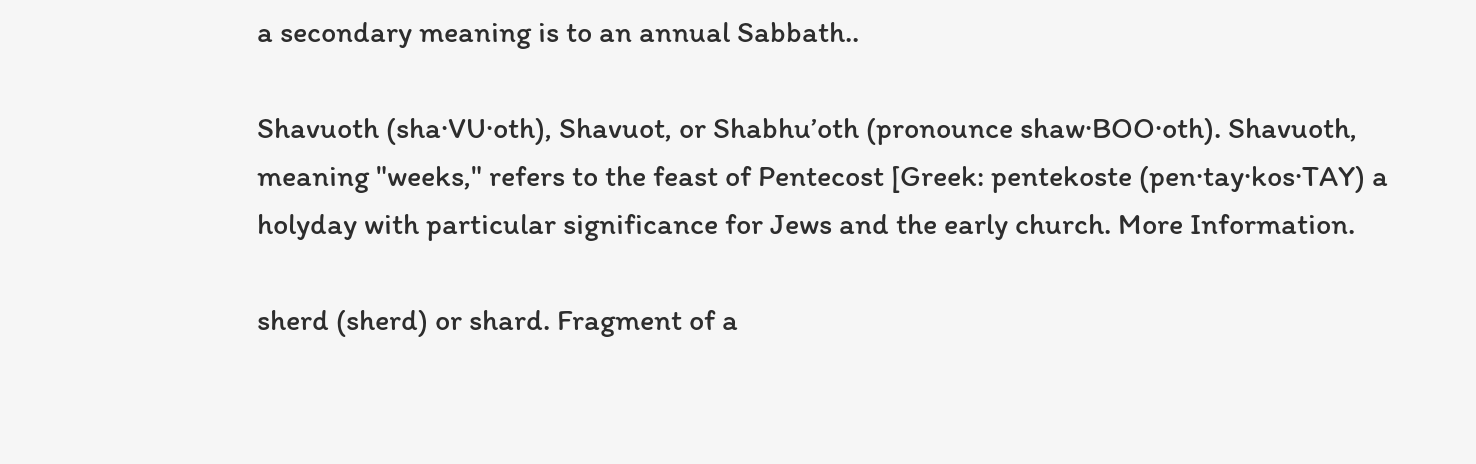a secondary meaning is to an annual Sabbath..

Shavuoth (sha·VU·oth), Shavuot, or Shabhu’oth (pronounce shaw·BOO·oth). Shavuoth, meaning "weeks," refers to the feast of Pentecost [Greek: pentekoste (pen·tay·kos·TAY) a holyday with particular significance for Jews and the early church. More Information.

sherd (sherd) or shard. Fragment of a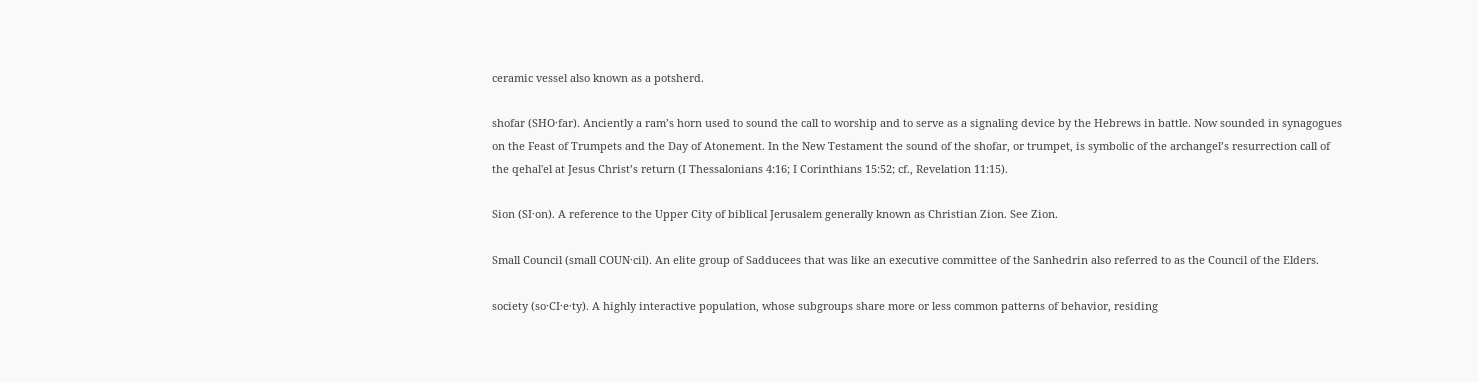ceramic vessel also known as a potsherd.

shofar (SHO·far). Anciently a ram’s horn used to sound the call to worship and to serve as a signaling device by the Hebrews in battle. Now sounded in synagogues on the Feast of Trumpets and the Day of Atonement. In the New Testament the sound of the shofar, or trumpet, is symbolic of the archangel’s resurrection call of the qehal'el at Jesus Christ’s return (I Thessalonians 4:16; I Corinthians 15:52; cf., Revelation 11:15).

Sion (SI·on). A reference to the Upper City of biblical Jerusalem generally known as Christian Zion. See Zion.

Small Council (small COUN·cil). An elite group of Sadducees that was like an executive committee of the Sanhedrin also referred to as the Council of the Elders.

society (so·CI·e·ty). A highly interactive population, whose subgroups share more or less common patterns of behavior, residing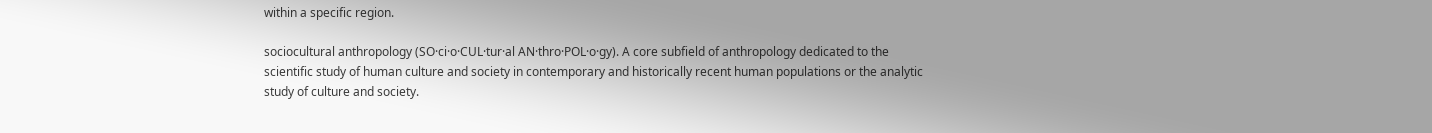within a specific region.

sociocultural anthropology (SO·ci·o·CUL·tur·al AN·thro·POL·o·gy). A core subfield of anthropology dedicated to the scientific study of human culture and society in contemporary and historically recent human populations or the analytic study of culture and society.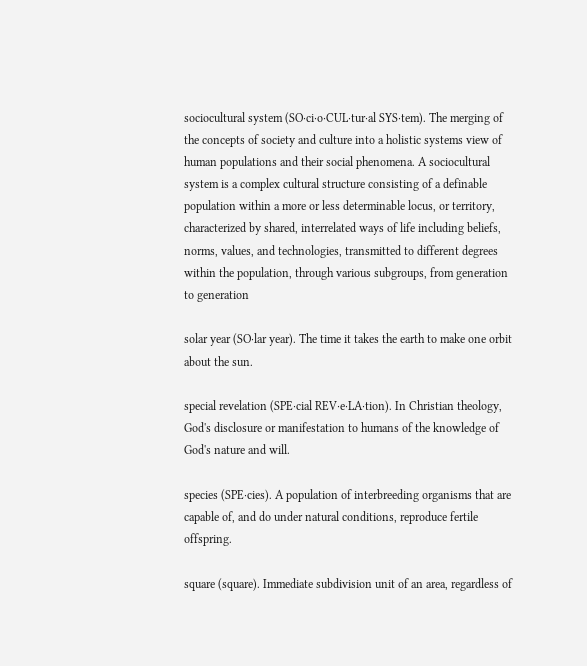sociocultural system (SO·ci·o·CUL·tur·al SYS·tem). The merging of the concepts of society and culture into a holistic systems view of human populations and their social phenomena. A sociocultural system is a complex cultural structure consisting of a definable population within a more or less determinable locus, or territory, characterized by shared, interrelated ways of life including beliefs, norms, values, and technologies, transmitted to different degrees within the population, through various subgroups, from generation to generation

solar year (SO·lar year). The time it takes the earth to make one orbit about the sun.

special revelation (SPE·cial REV·e·LA·tion). In Christian theology, God's disclosure or manifestation to humans of the knowledge of God's nature and will.

species (SPE·cies). A population of interbreeding organisms that are capable of, and do under natural conditions, reproduce fertile offspring.

square (square). Immediate subdivision unit of an area, regardless of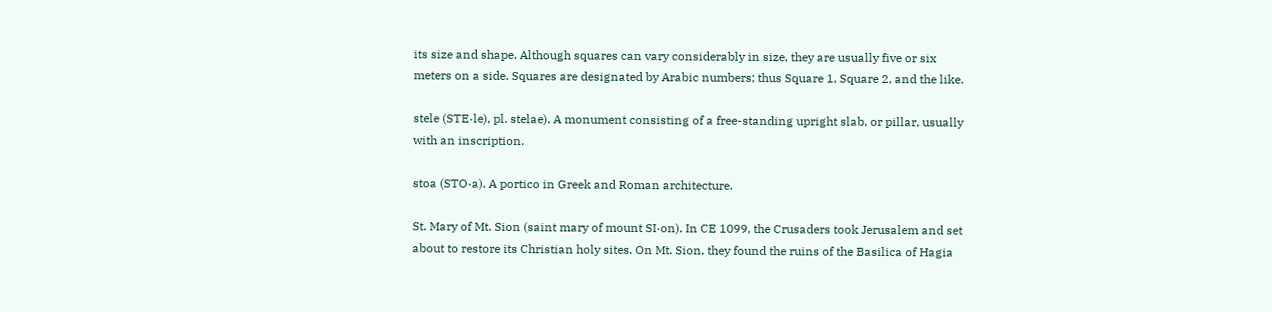its size and shape. Although squares can vary considerably in size, they are usually five or six meters on a side. Squares are designated by Arabic numbers; thus Square 1, Square 2, and the like.

stele (STE·le), pl. stelae). A monument consisting of a free-standing upright slab, or pillar, usually with an inscription.

stoa (STO·a). A portico in Greek and Roman architecture.

St. Mary of Mt. Sion (saint mary of mount SI·on). In CE 1099, the Crusaders took Jerusalem and set about to restore its Christian holy sites. On Mt. Sion, they found the ruins of the Basilica of Hagia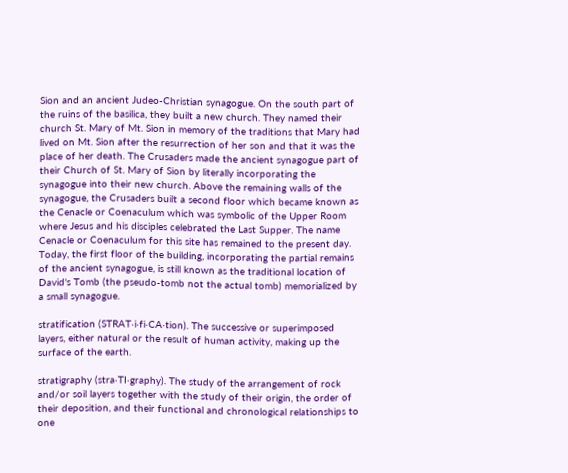Sion and an ancient Judeo-Christian synagogue. On the south part of the ruins of the basilica, they built a new church. They named their church St. Mary of Mt. Sion in memory of the traditions that Mary had lived on Mt. Sion after the resurrection of her son and that it was the place of her death. The Crusaders made the ancient synagogue part of their Church of St. Mary of Sion by literally incorporating the synagogue into their new church. Above the remaining walls of the synagogue, the Crusaders built a second floor which became known as the Cenacle or Coenaculum which was symbolic of the Upper Room where Jesus and his disciples celebrated the Last Supper. The name Cenacle or Coenaculum for this site has remained to the present day. Today, the first floor of the building, incorporating the partial remains of the ancient synagogue, is still known as the traditional location of David's Tomb (the pseudo-tomb not the actual tomb) memorialized by a small synagogue.

stratification (STRAT·i·fi·CA·tion). The successive or superimposed layers, either natural or the result of human activity, making up the surface of the earth.

stratigraphy (stra·TI·graphy). The study of the arrangement of rock and/or soil layers together with the study of their origin, the order of their deposition, and their functional and chronological relationships to one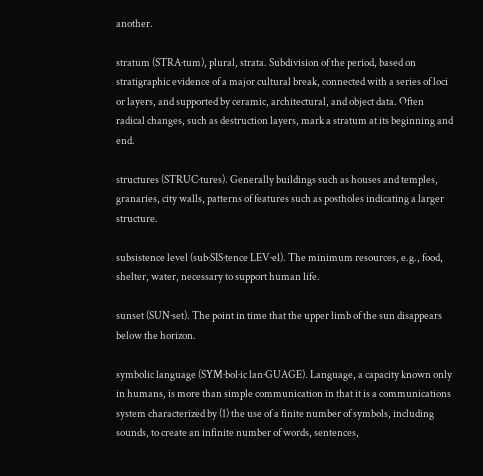another.

stratum (STRA·tum), plural, strata. Subdivision of the period, based on stratigraphic evidence of a major cultural break, connected with a series of loci or layers, and supported by ceramic, architectural, and object data. Often radical changes, such as destruction layers, mark a stratum at its beginning and end.

structures (STRUC·tures). Generally buildings such as houses and temples, granaries, city walls, patterns of features such as postholes indicating a larger structure.

subsistence level (sub·SIS·tence LEV·el). The minimum resources, e.g., food, shelter, water, necessary to support human life.

sunset (SUN·set). The point in time that the upper limb of the sun disappears below the horizon.

symbolic language (SYM·bol·ic lan·GUAGE). Language, a capacity known only in humans, is more than simple communication in that it is a communications system characterized by (1) the use of a finite number of symbols, including sounds, to create an infinite number of words, sentences,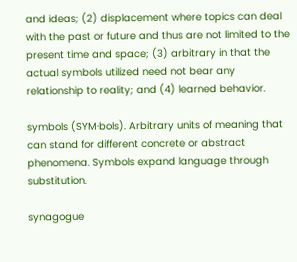and ideas; (2) displacement where topics can deal with the past or future and thus are not limited to the present time and space; (3) arbitrary in that the actual symbols utilized need not bear any relationship to reality; and (4) learned behavior.

symbols (SYM·bols). Arbitrary units of meaning that can stand for different concrete or abstract phenomena. Symbols expand language through substitution.

synagogue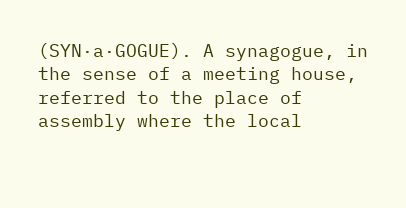(SYN·a·GOGUE). A synagogue, in the sense of a meeting house, referred to the place of assembly where the local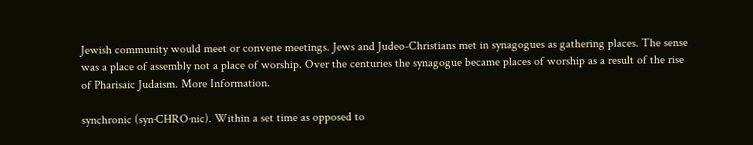Jewish community would meet or convene meetings. Jews and Judeo-Christians met in synagogues as gathering places. The sense was a place of assembly not a place of worship. Over the centuries the synagogue became places of worship as a result of the rise of Pharisaic Judaism. More Information.

synchronic (syn·CHRO·nic). Within a set time as opposed to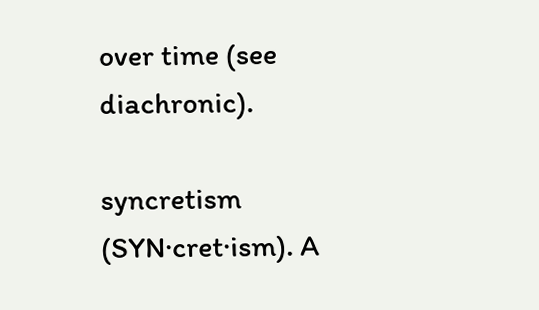over time (see diachronic).

syncretism (SYN·cret·ism). A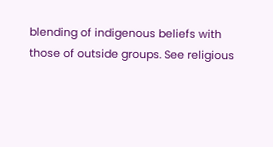blending of indigenous beliefs with those of outside groups. See religious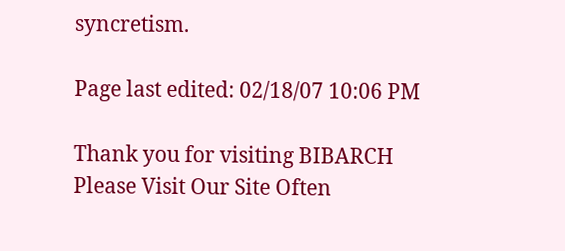syncretism.

Page last edited: 02/18/07 10:06 PM

Thank you for visiting BIBARCH
Please Visit Our Site Often